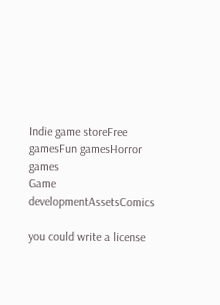Indie game storeFree gamesFun gamesHorror games
Game developmentAssetsComics

you could write a license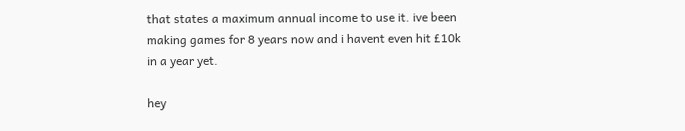that states a maximum annual income to use it. ive been making games for 8 years now and i havent even hit £10k in a year yet.

hey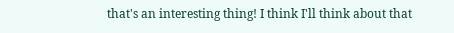that's an interesting thing! I think I'll think about that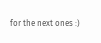for the next ones :)